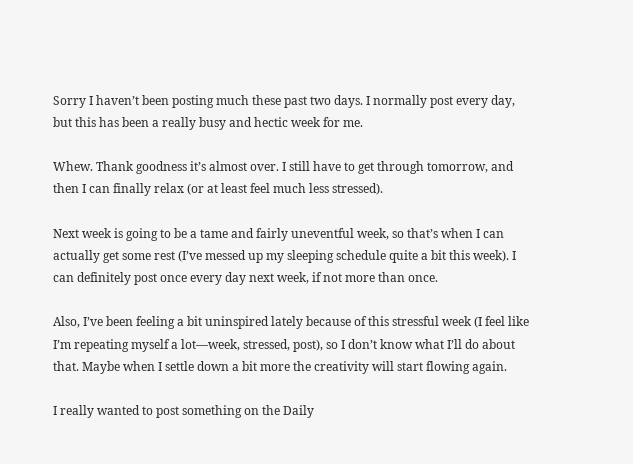Sorry I haven’t been posting much these past two days. I normally post every day, but this has been a really busy and hectic week for me.

Whew. Thank goodness it’s almost over. I still have to get through tomorrow, and then I can finally relax (or at least feel much less stressed).

Next week is going to be a tame and fairly uneventful week, so that’s when I can actually get some rest (I’ve messed up my sleeping schedule quite a bit this week). I can definitely post once every day next week, if not more than once.

Also, I’ve been feeling a bit uninspired lately because of this stressful week (I feel like I’m repeating myself a lot—week, stressed, post), so I don’t know what I’ll do about that. Maybe when I settle down a bit more the creativity will start flowing again.

I really wanted to post something on the Daily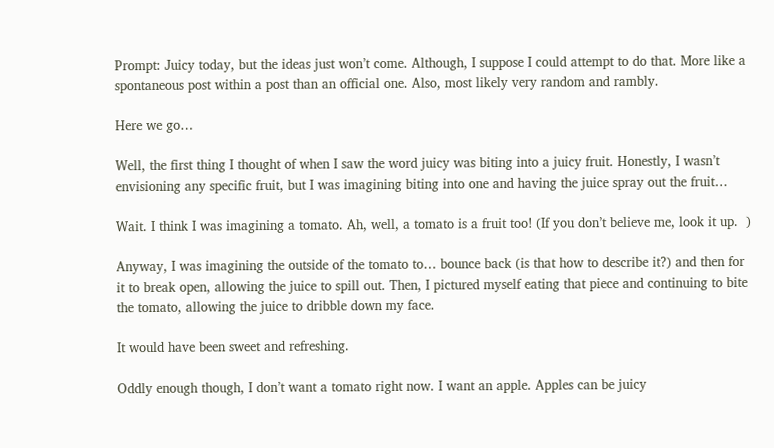Prompt: Juicy today, but the ideas just won’t come. Although, I suppose I could attempt to do that. More like a spontaneous post within a post than an official one. Also, most likely very random and rambly.

Here we go…

Well, the first thing I thought of when I saw the word juicy was biting into a juicy fruit. Honestly, I wasn’t envisioning any specific fruit, but I was imagining biting into one and having the juice spray out the fruit…

Wait. I think I was imagining a tomato. Ah, well, a tomato is a fruit too! (If you don’t believe me, look it up.  )

Anyway, I was imagining the outside of the tomato to… bounce back (is that how to describe it?) and then for it to break open, allowing the juice to spill out. Then, I pictured myself eating that piece and continuing to bite the tomato, allowing the juice to dribble down my face.

It would have been sweet and refreshing.

Oddly enough though, I don’t want a tomato right now. I want an apple. Apples can be juicy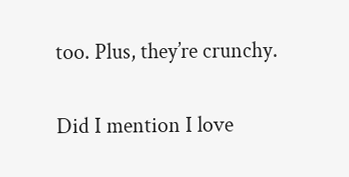too. Plus, they’re crunchy.

Did I mention I love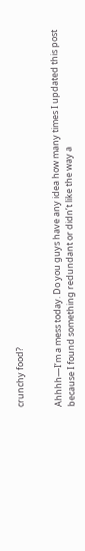crunchy food?


Ahhhh—I’m a mess today. Do you guys have any idea how many times I updated this post because I found something redundant or didn’t like the way a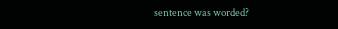sentence was worded?